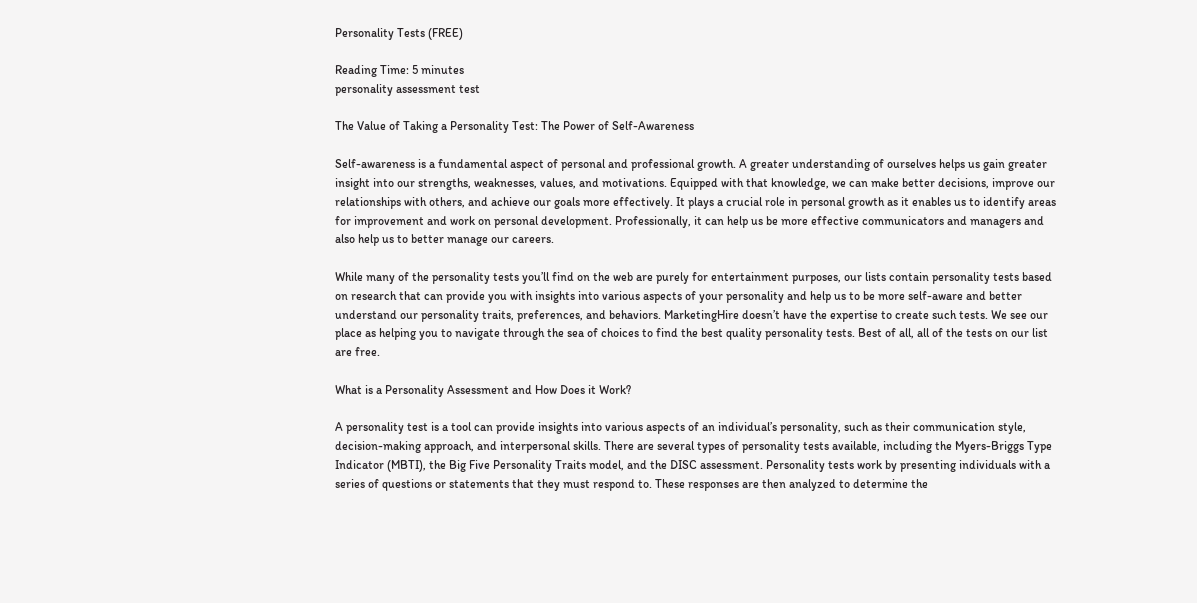Personality Tests (FREE)

Reading Time: 5 minutes
personality assessment test

The Value of Taking a Personality Test: The Power of Self-Awareness

Self-awareness is a fundamental aspect of personal and professional growth. A greater understanding of ourselves helps us gain greater insight into our strengths, weaknesses, values, and motivations. Equipped with that knowledge, we can make better decisions, improve our relationships with others, and achieve our goals more effectively. It plays a crucial role in personal growth as it enables us to identify areas for improvement and work on personal development. Professionally, it can help us be more effective communicators and managers and also help us to better manage our careers.

While many of the personality tests you’ll find on the web are purely for entertainment purposes, our lists contain personality tests based on research that can provide you with insights into various aspects of your personality and help us to be more self-aware and better understand our personality traits, preferences, and behaviors. MarketingHire doesn’t have the expertise to create such tests. We see our place as helping you to navigate through the sea of choices to find the best quality personality tests. Best of all, all of the tests on our list are free.

What is a Personality Assessment and How Does it Work?

A personality test is a tool can provide insights into various aspects of an individual’s personality, such as their communication style, decision-making approach, and interpersonal skills. There are several types of personality tests available, including the Myers-Briggs Type Indicator (MBTI), the Big Five Personality Traits model, and the DISC assessment. Personality tests work by presenting individuals with a series of questions or statements that they must respond to. These responses are then analyzed to determine the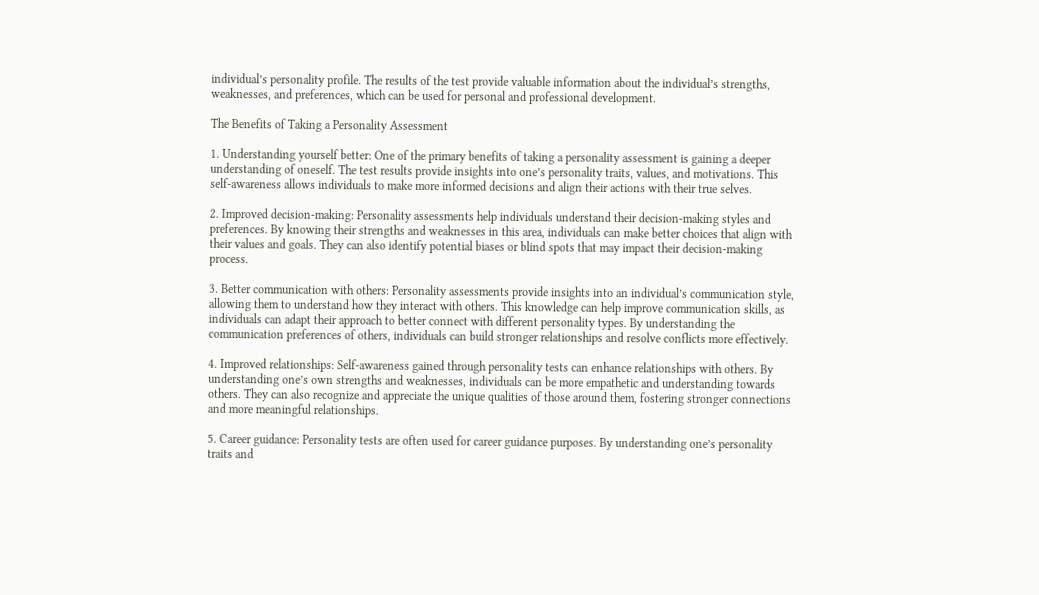individual’s personality profile. The results of the test provide valuable information about the individual’s strengths, weaknesses, and preferences, which can be used for personal and professional development.

The Benefits of Taking a Personality Assessment

1. Understanding yourself better: One of the primary benefits of taking a personality assessment is gaining a deeper understanding of oneself. The test results provide insights into one’s personality traits, values, and motivations. This self-awareness allows individuals to make more informed decisions and align their actions with their true selves.

2. Improved decision-making: Personality assessments help individuals understand their decision-making styles and preferences. By knowing their strengths and weaknesses in this area, individuals can make better choices that align with their values and goals. They can also identify potential biases or blind spots that may impact their decision-making process.

3. Better communication with others: Personality assessments provide insights into an individual’s communication style, allowing them to understand how they interact with others. This knowledge can help improve communication skills, as individuals can adapt their approach to better connect with different personality types. By understanding the communication preferences of others, individuals can build stronger relationships and resolve conflicts more effectively.

4. Improved relationships: Self-awareness gained through personality tests can enhance relationships with others. By understanding one’s own strengths and weaknesses, individuals can be more empathetic and understanding towards others. They can also recognize and appreciate the unique qualities of those around them, fostering stronger connections and more meaningful relationships.

5. Career guidance: Personality tests are often used for career guidance purposes. By understanding one’s personality traits and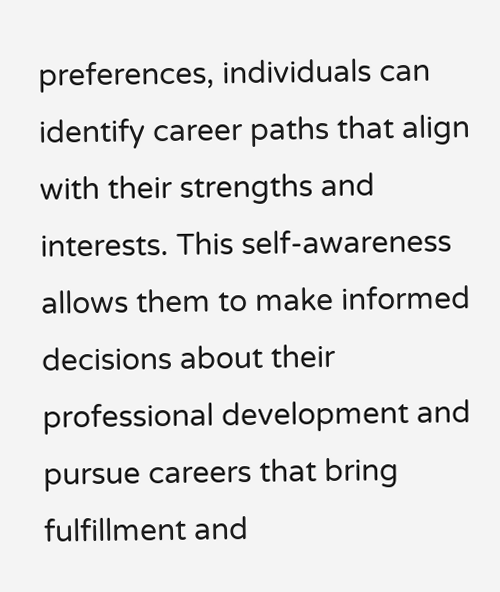preferences, individuals can identify career paths that align with their strengths and interests. This self-awareness allows them to make informed decisions about their professional development and pursue careers that bring fulfillment and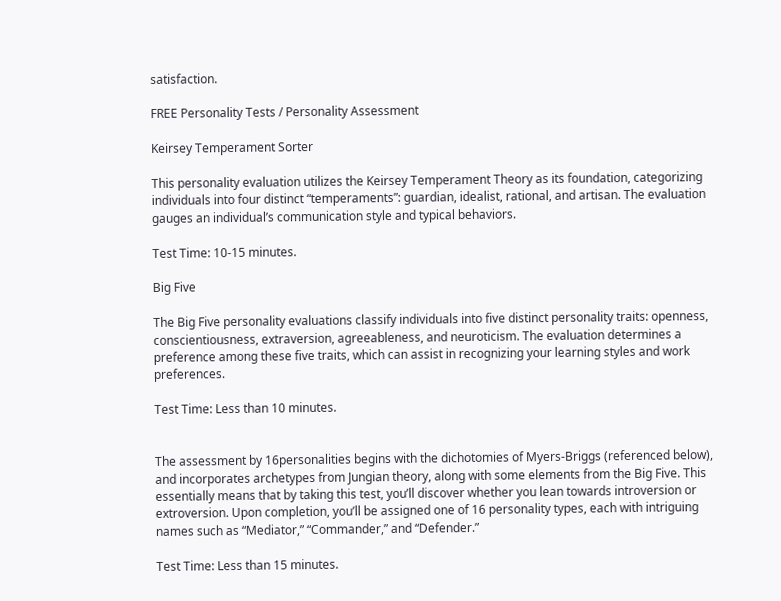satisfaction.

FREE Personality Tests / Personality Assessment

Keirsey Temperament Sorter

This personality evaluation utilizes the Keirsey Temperament Theory as its foundation, categorizing individuals into four distinct “temperaments”: guardian, idealist, rational, and artisan. The evaluation gauges an individual’s communication style and typical behaviors.

Test Time: 10-15 minutes.

Big Five

The Big Five personality evaluations classify individuals into five distinct personality traits: openness, conscientiousness, extraversion, agreeableness, and neuroticism. The evaluation determines a preference among these five traits, which can assist in recognizing your learning styles and work preferences.

Test Time: Less than 10 minutes.


The assessment by 16personalities begins with the dichotomies of Myers-Briggs (referenced below), and incorporates archetypes from Jungian theory, along with some elements from the Big Five. This essentially means that by taking this test, you’ll discover whether you lean towards introversion or extroversion. Upon completion, you’ll be assigned one of 16 personality types, each with intriguing names such as “Mediator,” “Commander,” and “Defender.”

Test Time: Less than 15 minutes.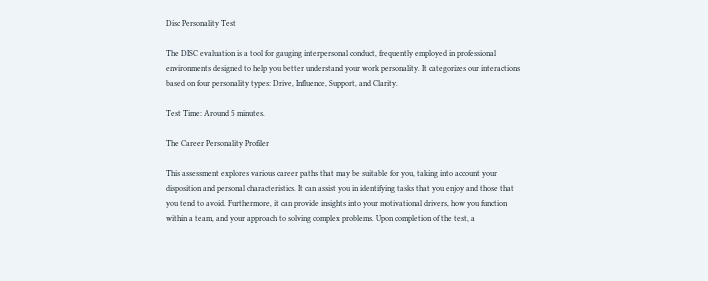Disc Personality Test

The DISC evaluation is a tool for gauging interpersonal conduct, frequently employed in professional environments designed to help you better understand your work personality. It categorizes our interactions based on four personality types: Drive, Influence, Support, and Clarity.

Test Time: Around 5 minutes.

The Career Personality Profiler

This assessment explores various career paths that may be suitable for you, taking into account your disposition and personal characteristics. It can assist you in identifying tasks that you enjoy and those that you tend to avoid. Furthermore, it can provide insights into your motivational drivers, how you function within a team, and your approach to solving complex problems. Upon completion of the test, a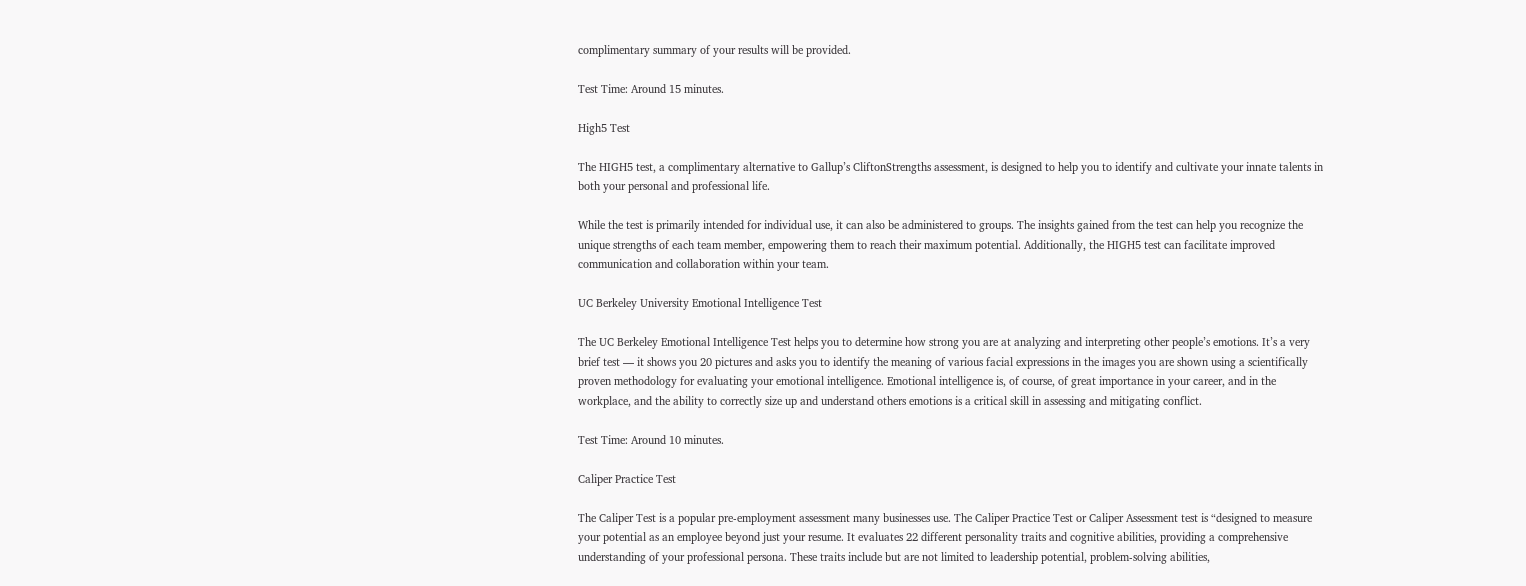complimentary summary of your results will be provided.

Test Time: Around 15 minutes.

High5 Test

The HIGH5 test, a complimentary alternative to Gallup’s CliftonStrengths assessment, is designed to help you to identify and cultivate your innate talents in both your personal and professional life.

While the test is primarily intended for individual use, it can also be administered to groups. The insights gained from the test can help you recognize the unique strengths of each team member, empowering them to reach their maximum potential. Additionally, the HIGH5 test can facilitate improved communication and collaboration within your team.

UC Berkeley University Emotional Intelligence Test

The UC Berkeley Emotional Intelligence Test helps you to determine how strong you are at analyzing and interpreting other people’s emotions. It’s a very brief test — it shows you 20 pictures and asks you to identify the meaning of various facial expressions in the images you are shown using a scientifically proven methodology for evaluating your emotional intelligence. Emotional intelligence is, of course, of great importance in your career, and in the workplace, and the ability to correctly size up and understand others emotions is a critical skill in assessing and mitigating conflict.

Test Time: Around 10 minutes.

Caliper Practice Test

The Caliper Test is a popular pre-employment assessment many businesses use. The Caliper Practice Test or Caliper Assessment test is “designed to measure your potential as an employee beyond just your resume. It evaluates 22 different personality traits and cognitive abilities, providing a comprehensive understanding of your professional persona. These traits include but are not limited to leadership potential, problem-solving abilities,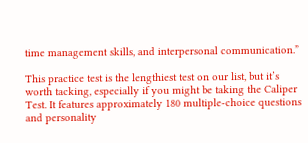time management skills, and interpersonal communication.”

This practice test is the lengthiest test on our list, but it’s worth tacking, especially if you might be taking the Caliper Test. It features approximately 180 multiple-choice questions and personality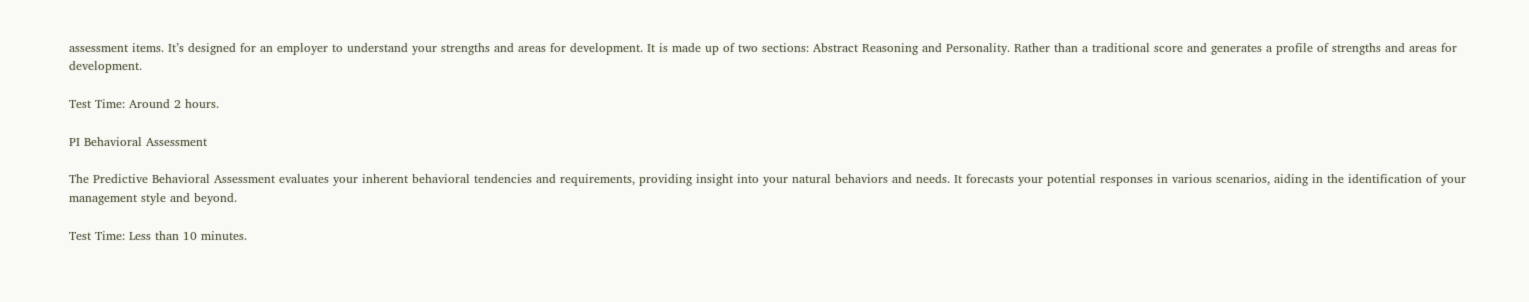assessment items. It’s designed for an employer to understand your strengths and areas for development. It is made up of two sections: Abstract Reasoning and Personality. Rather than a traditional score and generates a profile of strengths and areas for development.

Test Time: Around 2 hours.

PI Behavioral Assessment

The Predictive Behavioral Assessment evaluates your inherent behavioral tendencies and requirements, providing insight into your natural behaviors and needs. It forecasts your potential responses in various scenarios, aiding in the identification of your management style and beyond.

Test Time: Less than 10 minutes.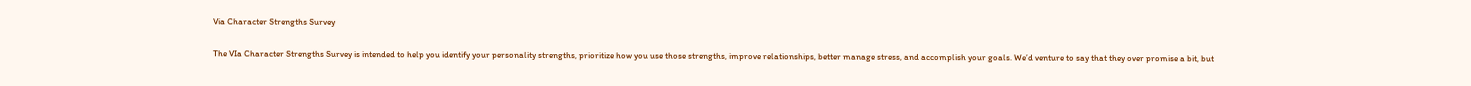Via Character Strengths Survey

The VIa Character Strengths Survey is intended to help you identify your personality strengths, prioritize how you use those strengths, improve relationships, better manage stress, and accomplish your goals. We’d venture to say that they over promise a bit, but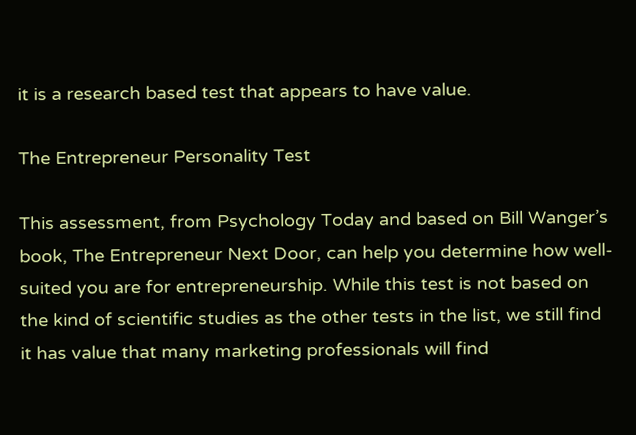it is a research based test that appears to have value.

The Entrepreneur Personality Test

This assessment, from Psychology Today and based on Bill Wanger’s book, The Entrepreneur Next Door, can help you determine how well-suited you are for entrepreneurship. While this test is not based on the kind of scientific studies as the other tests in the list, we still find it has value that many marketing professionals will find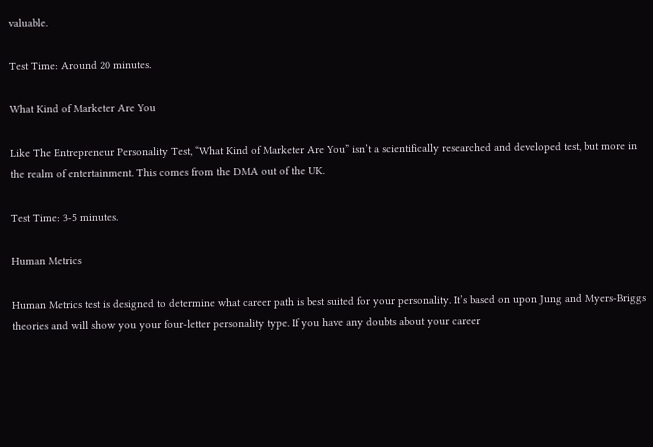valuable.

Test Time: Around 20 minutes.

What Kind of Marketer Are You

Like The Entrepreneur Personality Test, “What Kind of Marketer Are You” isn’t a scientifically researched and developed test, but more in the realm of entertainment. This comes from the DMA out of the UK.

Test Time: 3-5 minutes.

Human Metrics

Human Metrics test is designed to determine what career path is best suited for your personality. It’s based on upon Jung and Myers-Briggs theories and will show you your four-letter personality type. If you have any doubts about your career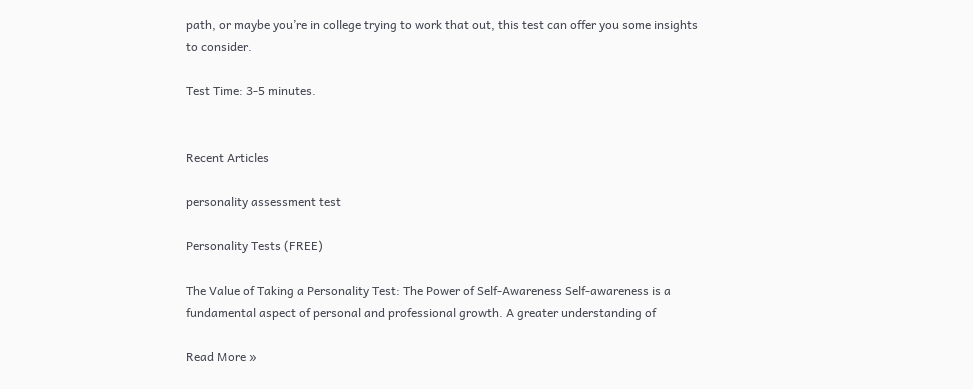path, or maybe you’re in college trying to work that out, this test can offer you some insights to consider.

Test Time: 3-5 minutes.


Recent Articles

personality assessment test

Personality Tests (FREE)

The Value of Taking a Personality Test: The Power of Self-Awareness Self-awareness is a fundamental aspect of personal and professional growth. A greater understanding of

Read More »